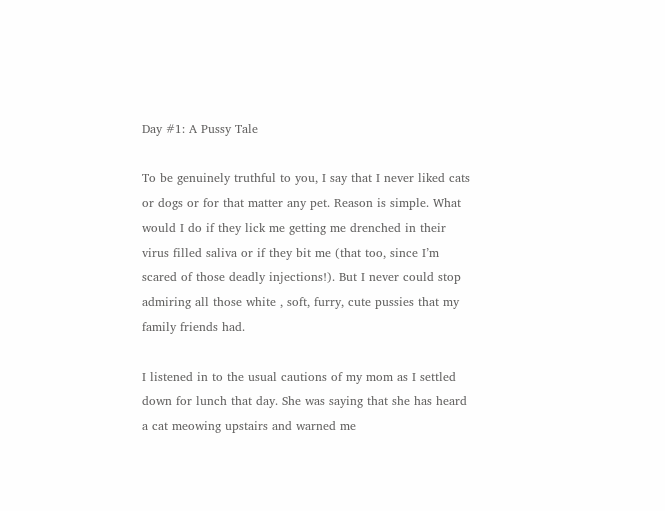Day #1: A Pussy Tale

To be genuinely truthful to you, I say that I never liked cats or dogs or for that matter any pet. Reason is simple. What would I do if they lick me getting me drenched in their virus filled saliva or if they bit me (that too, since I’m scared of those deadly injections!). But I never could stop admiring all those white , soft, furry, cute pussies that my family friends had.

I listened in to the usual cautions of my mom as I settled down for lunch that day. She was saying that she has heard a cat meowing upstairs and warned me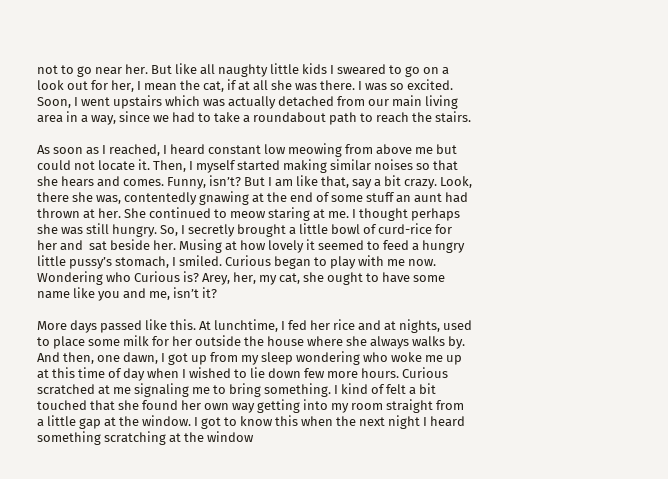not to go near her. But like all naughty little kids I sweared to go on a look out for her, I mean the cat, if at all she was there. I was so excited. Soon, I went upstairs which was actually detached from our main living area in a way, since we had to take a roundabout path to reach the stairs.

As soon as I reached, I heard constant low meowing from above me but could not locate it. Then, I myself started making similar noises so that she hears and comes. Funny, isn’t? But I am like that, say a bit crazy. Look, there she was, contentedly gnawing at the end of some stuff an aunt had thrown at her. She continued to meow staring at me. I thought perhaps she was still hungry. So, I secretly brought a little bowl of curd-rice for her and  sat beside her. Musing at how lovely it seemed to feed a hungry little pussy’s stomach, I smiled. Curious began to play with me now. Wondering who Curious is? Arey, her, my cat, she ought to have some name like you and me, isn’t it?

More days passed like this. At lunchtime, I fed her rice and at nights, used to place some milk for her outside the house where she always walks by. And then, one dawn, I got up from my sleep wondering who woke me up at this time of day when I wished to lie down few more hours. Curious scratched at me signaling me to bring something. I kind of felt a bit touched that she found her own way getting into my room straight from a little gap at the window. I got to know this when the next night I heard something scratching at the window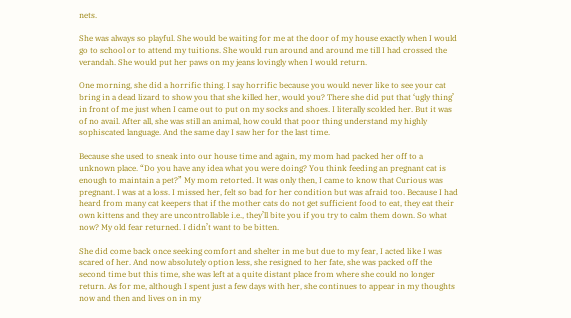nets.

She was always so playful. She would be waiting for me at the door of my house exactly when I would go to school or to attend my tuitions. She would run around and around me till I had crossed the verandah. She would put her paws on my jeans lovingly when I would return.

One morning, she did a horrific thing. I say horrific because you would never like to see your cat bring in a dead lizard to show you that she killed her, would you? There she did put that ‘ugly thing’ in front of me just when I came out to put on my socks and shoes. I literally scolded her. But it was of no avail. After all, she was still an animal, how could that poor thing understand my highly sophiscated language. And the same day I saw her for the last time.

Because she used to sneak into our house time and again, my mom had packed her off to a unknown place. “Do you have any idea what you were doing? You think feeding an pregnant cat is enough to maintain a pet?” My mom retorted. It was only then, I came to know that Curious was pregnant. I was at a loss. I missed her, felt so bad for her condition but was afraid too. Because I had heard from many cat keepers that if the mother cats do not get sufficient food to eat, they eat their own kittens and they are uncontrollable i.e., they’ll bite you if you try to calm them down. So what now? My old fear returned. I didn’t want to be bitten.

She did come back once seeking comfort and shelter in me but due to my fear, I acted like I was scared of her. And now absolutely option less, she resigned to her fate, she was packed off the second time but this time, she was left at a quite distant place from where she could no longer return. As for me, although I spent just a few days with her, she continues to appear in my thoughts now and then and lives on in my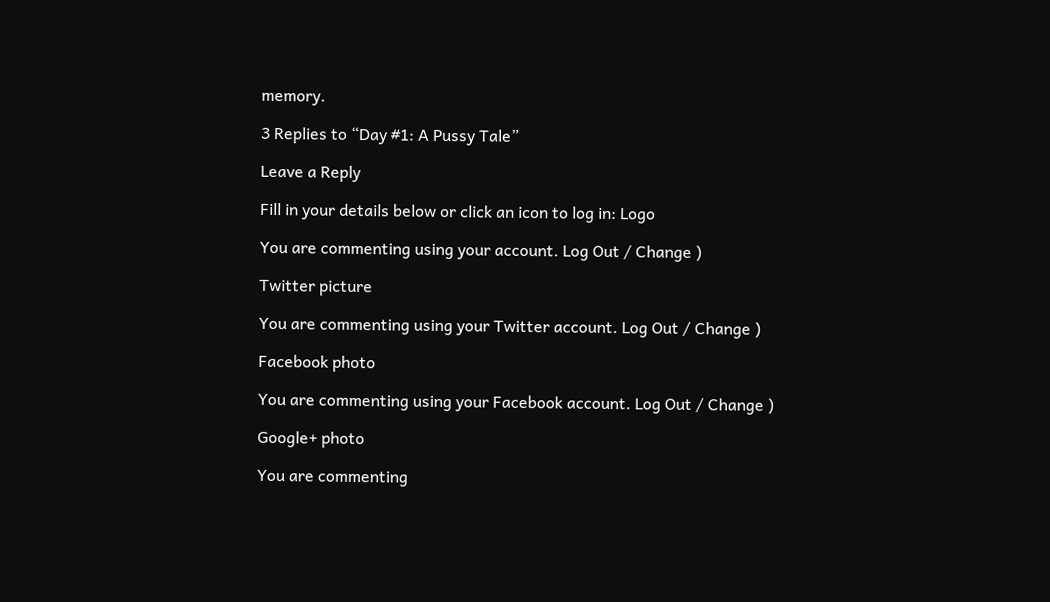memory.

3 Replies to “Day #1: A Pussy Tale”

Leave a Reply

Fill in your details below or click an icon to log in: Logo

You are commenting using your account. Log Out / Change )

Twitter picture

You are commenting using your Twitter account. Log Out / Change )

Facebook photo

You are commenting using your Facebook account. Log Out / Change )

Google+ photo

You are commenting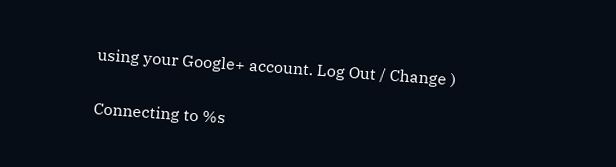using your Google+ account. Log Out / Change )

Connecting to %s